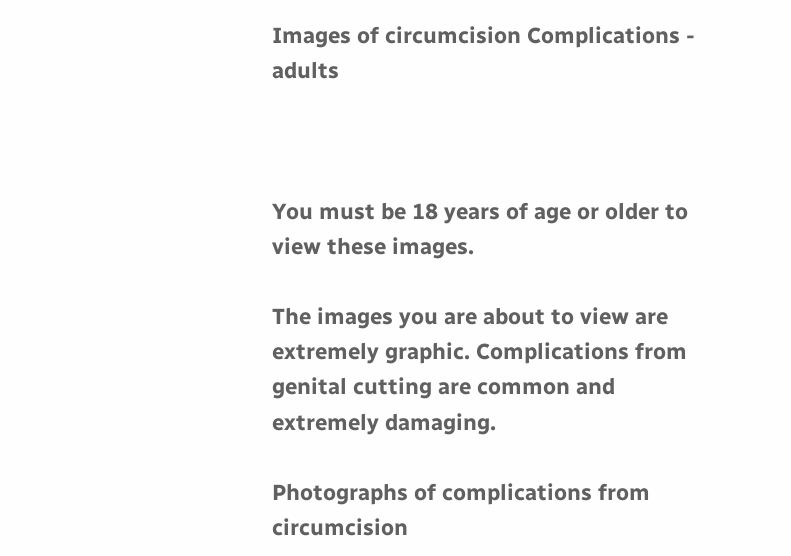Images of circumcision Complications - adults



You must be 18 years of age or older to view these images.

The images you are about to view are extremely graphic. Complications from genital cutting are common and extremely damaging.

Photographs of complications from circumcision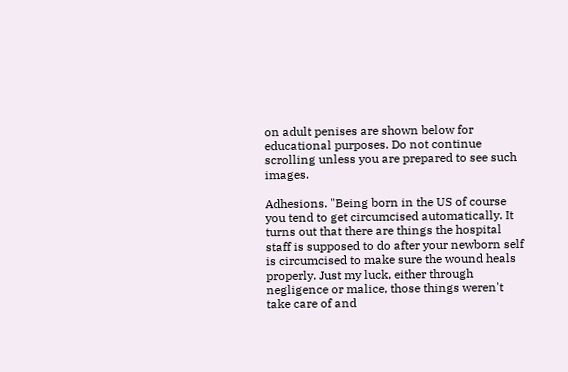on adult penises are shown below for educational purposes. Do not continue scrolling unless you are prepared to see such images.

Adhesions. "Being born in the US of course you tend to get circumcised automatically. It turns out that there are things the hospital staff is supposed to do after your newborn self is circumcised to make sure the wound heals properly. Just my luck, either through negligence or malice, those things weren't take care of and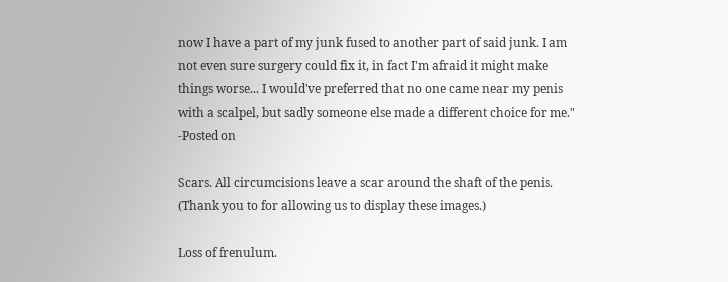now I have a part of my junk fused to another part of said junk. I am not even sure surgery could fix it, in fact I'm afraid it might make things worse... I would've preferred that no one came near my penis with a scalpel, but sadly someone else made a different choice for me." -Posted on

Scars. All circumcisions leave a scar around the shaft of the penis. (Thank you to for allowing us to display these images.)

Loss of frenulum.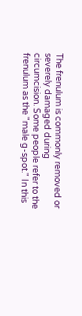The frenulum is commonly removed or severely damaged during circumcision. Some people refer to the frenulum as the "male g-spot." In this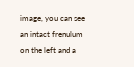image, you can see an intact frenulum on the left and a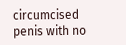circumcised penis with no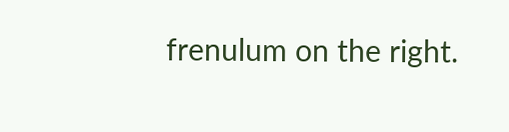frenulum on the right.